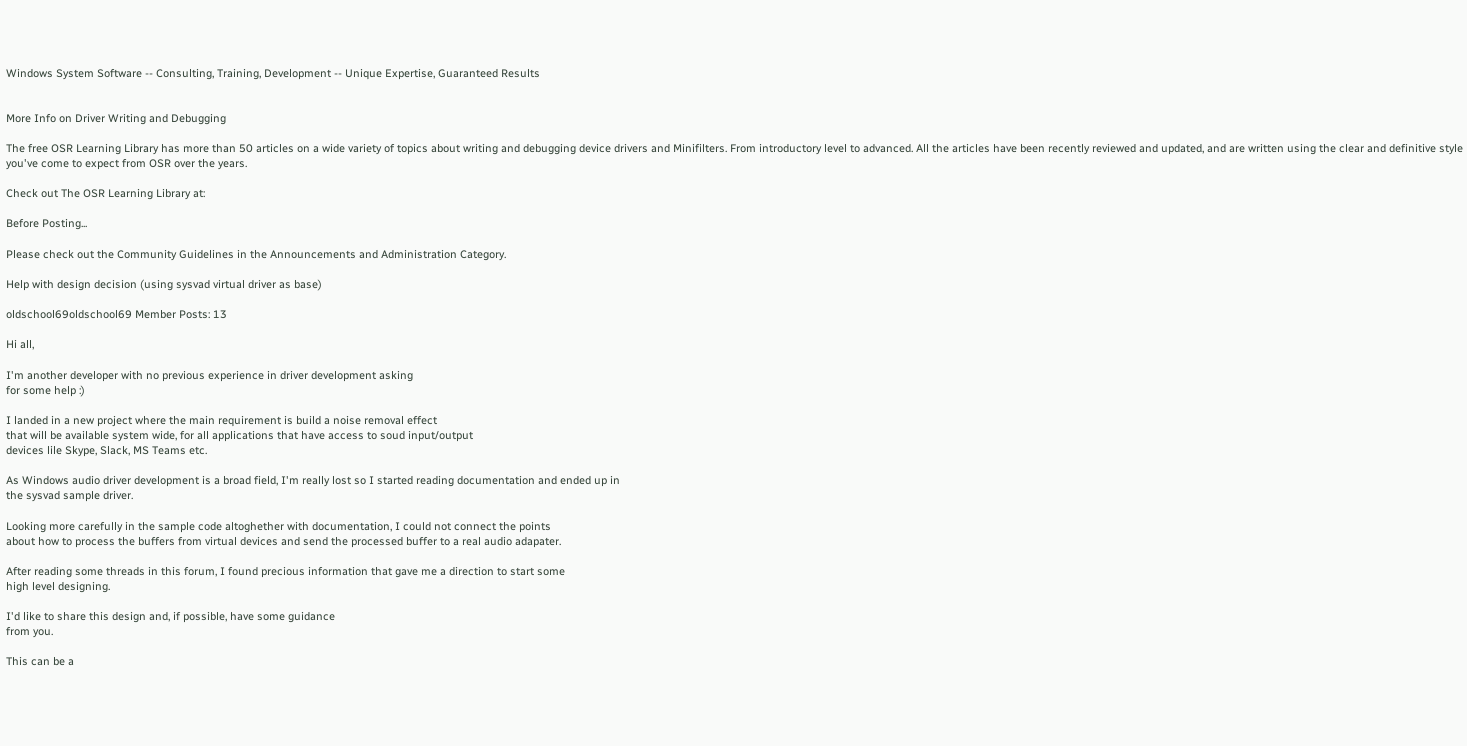Windows System Software -- Consulting, Training, Development -- Unique Expertise, Guaranteed Results


More Info on Driver Writing and Debugging

The free OSR Learning Library has more than 50 articles on a wide variety of topics about writing and debugging device drivers and Minifilters. From introductory level to advanced. All the articles have been recently reviewed and updated, and are written using the clear and definitive style you've come to expect from OSR over the years.

Check out The OSR Learning Library at:

Before Posting...

Please check out the Community Guidelines in the Announcements and Administration Category.

Help with design decision (using sysvad virtual driver as base)

oldschool69oldschool69 Member Posts: 13

Hi all,

I'm another developer with no previous experience in driver development asking
for some help :)

I landed in a new project where the main requirement is build a noise removal effect
that will be available system wide, for all applications that have access to soud input/output
devices lile Skype, Slack, MS Teams etc.

As Windows audio driver development is a broad field, I'm really lost so I started reading documentation and ended up in
the sysvad sample driver.

Looking more carefully in the sample code altoghether with documentation, I could not connect the points
about how to process the buffers from virtual devices and send the processed buffer to a real audio adapater.

After reading some threads in this forum, I found precious information that gave me a direction to start some
high level designing.

I'd like to share this design and, if possible, have some guidance
from you.

This can be a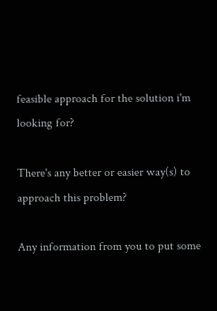feasible approach for the solution i'm looking for?

There's any better or easier way(s) to approach this problem?

Any information from you to put some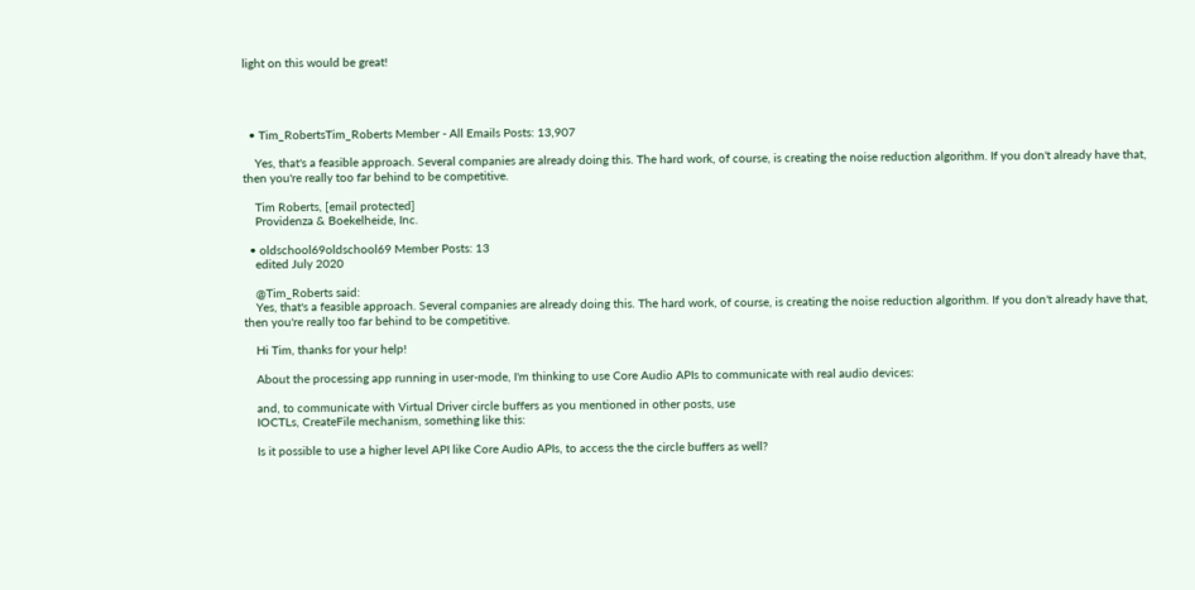light on this would be great!




  • Tim_RobertsTim_Roberts Member - All Emails Posts: 13,907

    Yes, that's a feasible approach. Several companies are already doing this. The hard work, of course, is creating the noise reduction algorithm. If you don't already have that, then you're really too far behind to be competitive.

    Tim Roberts, [email protected]
    Providenza & Boekelheide, Inc.

  • oldschool69oldschool69 Member Posts: 13
    edited July 2020

    @Tim_Roberts said:
    Yes, that's a feasible approach. Several companies are already doing this. The hard work, of course, is creating the noise reduction algorithm. If you don't already have that, then you're really too far behind to be competitive.

    Hi Tim, thanks for your help!

    About the processing app running in user-mode, I'm thinking to use Core Audio APIs to communicate with real audio devices:

    and, to communicate with Virtual Driver circle buffers as you mentioned in other posts, use
    IOCTLs, CreateFile mechanism, something like this:

    Is it possible to use a higher level API like Core Audio APIs, to access the the circle buffers as well?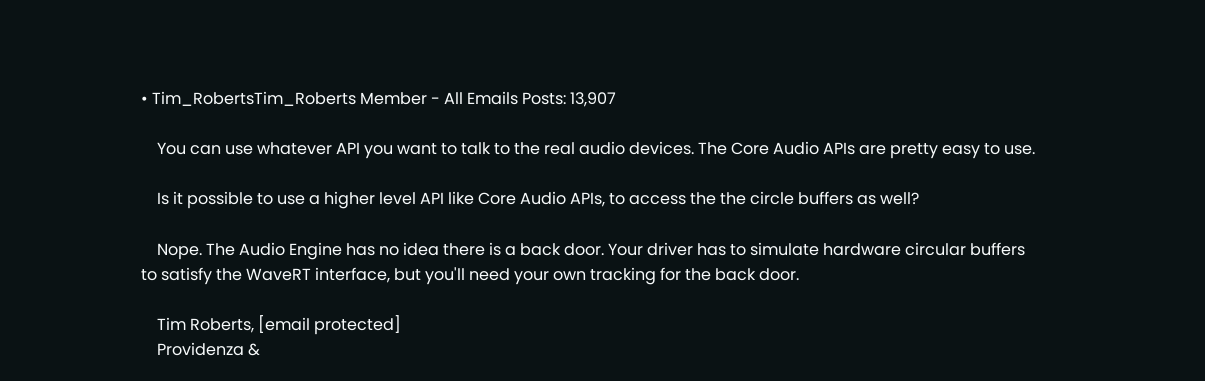• Tim_RobertsTim_Roberts Member - All Emails Posts: 13,907

    You can use whatever API you want to talk to the real audio devices. The Core Audio APIs are pretty easy to use.

    Is it possible to use a higher level API like Core Audio APIs, to access the the circle buffers as well?

    Nope. The Audio Engine has no idea there is a back door. Your driver has to simulate hardware circular buffers to satisfy the WaveRT interface, but you'll need your own tracking for the back door.

    Tim Roberts, [email protected]
    Providenza &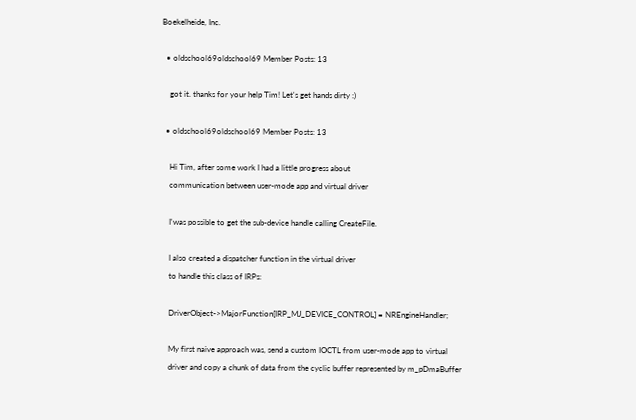Boekelheide, Inc.

  • oldschool69oldschool69 Member Posts: 13

    got it. thanks for your help Tim! Let's get hands dirty :)

  • oldschool69oldschool69 Member Posts: 13

    Hi Tim, after some work I had a little progress about
    communication between user-mode app and virtual driver

    I'was possible to get the sub-device handle calling CreateFile.

    I also created a dispatcher function in the virtual driver
    to handle this class of IRPs:

    DriverObject->MajorFunction[IRP_MJ_DEVICE_CONTROL] = NREngineHandler;

    My first naive approach was, send a custom IOCTL from user-mode app to virtual
    driver and copy a chunk of data from the cyclic buffer represented by m_pDmaBuffer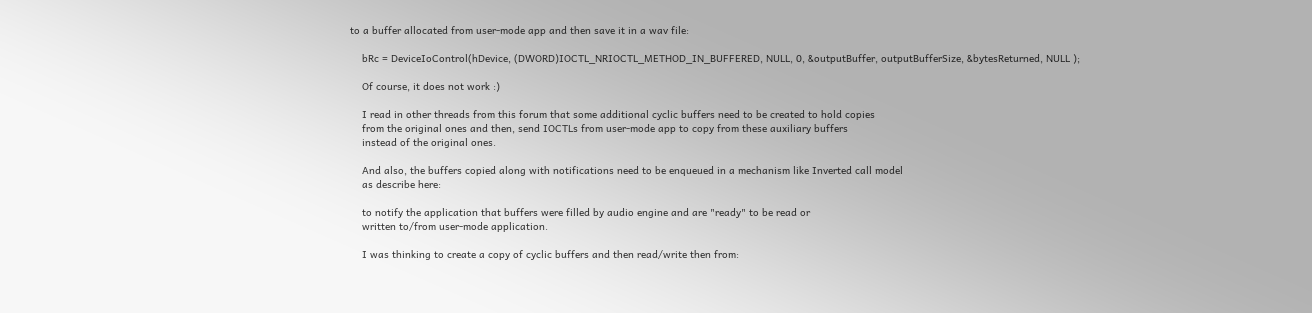to a buffer allocated from user-mode app and then save it in a wav file:

    bRc = DeviceIoControl(hDevice, (DWORD)IOCTL_NRIOCTL_METHOD_IN_BUFFERED, NULL, 0, &outputBuffer, outputBufferSize, &bytesReturned, NULL );

    Of course, it does not work :)

    I read in other threads from this forum that some additional cyclic buffers need to be created to hold copies
    from the original ones and then, send IOCTLs from user-mode app to copy from these auxiliary buffers
    instead of the original ones.

    And also, the buffers copied along with notifications need to be enqueued in a mechanism like Inverted call model
    as describe here:

    to notify the application that buffers were filled by audio engine and are "ready" to be read or
    written to/from user-mode application.

    I was thinking to create a copy of cyclic buffers and then read/write then from: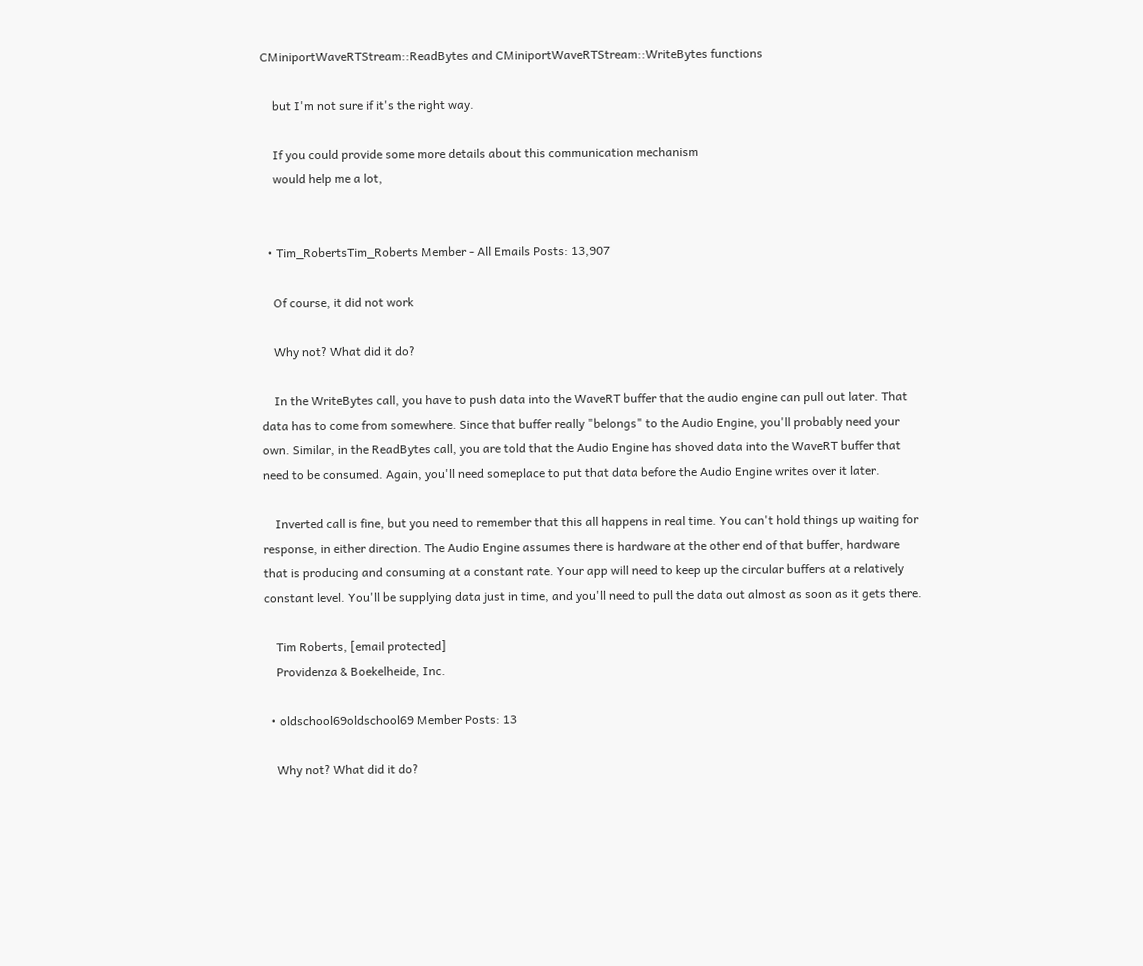CMiniportWaveRTStream::ReadBytes and CMiniportWaveRTStream::WriteBytes functions

    but I'm not sure if it's the right way.

    If you could provide some more details about this communication mechanism
    would help me a lot,


  • Tim_RobertsTim_Roberts Member - All Emails Posts: 13,907

    Of course, it did not work

    Why not? What did it do?

    In the WriteBytes call, you have to push data into the WaveRT buffer that the audio engine can pull out later. That data has to come from somewhere. Since that buffer really "belongs" to the Audio Engine, you'll probably need your own. Similar, in the ReadBytes call, you are told that the Audio Engine has shoved data into the WaveRT buffer that need to be consumed. Again, you'll need someplace to put that data before the Audio Engine writes over it later.

    Inverted call is fine, but you need to remember that this all happens in real time. You can't hold things up waiting for response, in either direction. The Audio Engine assumes there is hardware at the other end of that buffer, hardware that is producing and consuming at a constant rate. Your app will need to keep up the circular buffers at a relatively constant level. You'll be supplying data just in time, and you'll need to pull the data out almost as soon as it gets there.

    Tim Roberts, [email protected]
    Providenza & Boekelheide, Inc.

  • oldschool69oldschool69 Member Posts: 13

    Why not? What did it do?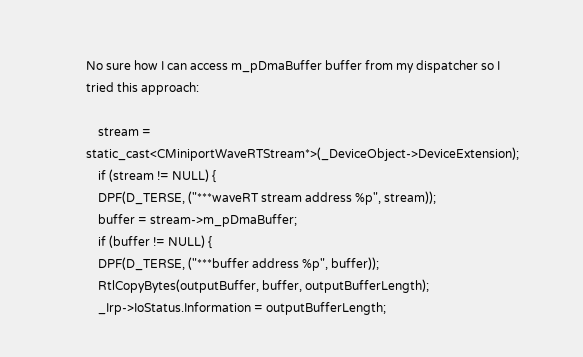No sure how I can access m_pDmaBuffer buffer from my dispatcher so I tried this approach:

    stream = static_cast<CMiniportWaveRTStream*>(_DeviceObject->DeviceExtension);
    if (stream != NULL) {
    DPF(D_TERSE, ("***waveRT stream address %p", stream));
    buffer = stream->m_pDmaBuffer;
    if (buffer != NULL) {
    DPF(D_TERSE, ("***buffer address %p", buffer));
    RtlCopyBytes(outputBuffer, buffer, outputBufferLength);
    _Irp->IoStatus.Information = outputBufferLength;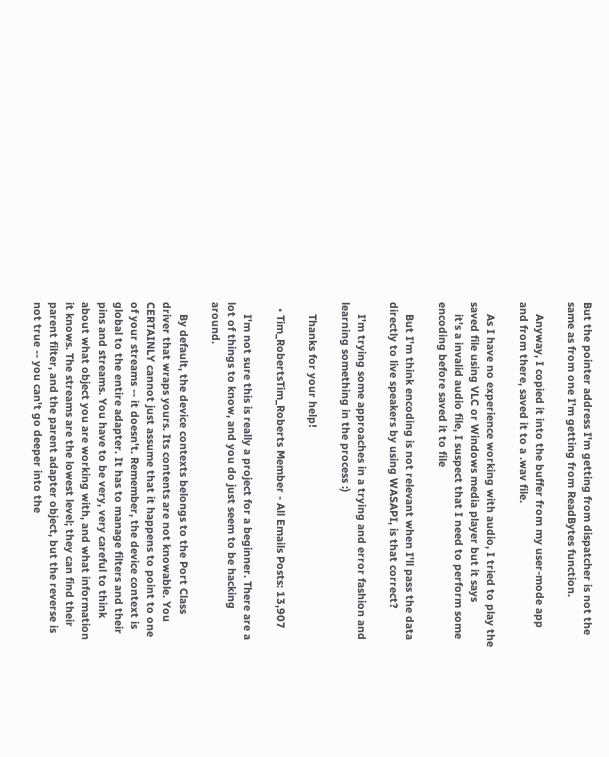But the pointer address I'm getting from dispatcher is not the same as from one I'm getting from ReadBytes function.

    Anyway, I copied it into the buffer from my user-mode app and from there, saved it to a .wav file.

    As I have no experience working with audio, I tried to play the saved file using VLC or Windows media player but it says
    it's a invalid audio file, I suspect that I need to perform some encoding before saved it to file

    But I'm think encoding is not relevant when I'll pass the data directly to live speakers by using WASAPI, is that correct?

    I'm trying some approaches in a trying and error fashion and learning something in the process :)

    Thanks for your help!

  • Tim_RobertsTim_Roberts Member - All Emails Posts: 13,907

    I'm not sure this is really a project for a beginner. There are a lot of things to know, and you do just seem to be hacking around.

    By default, the device contexts belongs to the Port Class driver that wraps yours. Its contents are not knowable. You CERTAINLY cannot just assume that it happens to point to one of your streams -- it doesn't. Remember, the device context is global to the entire adapter. It has to manage filters and their pins and streams. You have to be very, very careful to think about what object you are working with, and what information it knows. The streams are the lowest level; they can find their parent filter, and the parent adapter object, but the reverse is not true -- you can't go deeper into the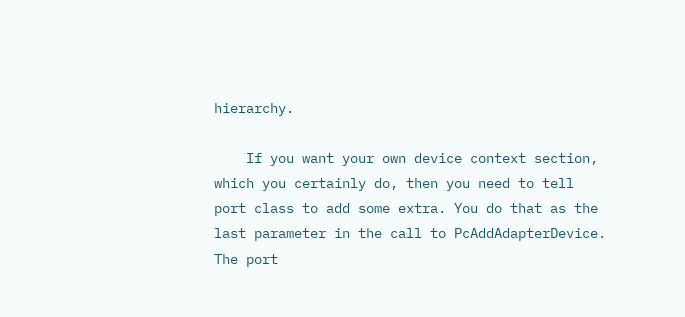hierarchy.

    If you want your own device context section, which you certainly do, then you need to tell port class to add some extra. You do that as the last parameter in the call to PcAddAdapterDevice. The port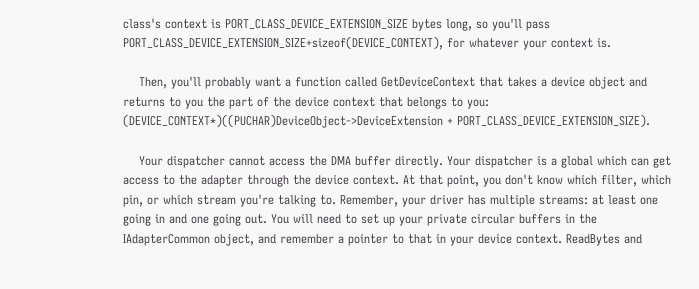class's context is PORT_CLASS_DEVICE_EXTENSION_SIZE bytes long, so you'll pass PORT_CLASS_DEVICE_EXTENSION_SIZE+sizeof(DEVICE_CONTEXT), for whatever your context is.

    Then, you'll probably want a function called GetDeviceContext that takes a device object and returns to you the part of the device context that belongs to you: (DEVICE_CONTEXT*)((PUCHAR)DeviceObject->DeviceExtension + PORT_CLASS_DEVICE_EXTENSION_SIZE).

    Your dispatcher cannot access the DMA buffer directly. Your dispatcher is a global which can get access to the adapter through the device context. At that point, you don't know which filter, which pin, or which stream you're talking to. Remember, your driver has multiple streams: at least one going in and one going out. You will need to set up your private circular buffers in the IAdapterCommon object, and remember a pointer to that in your device context. ReadBytes and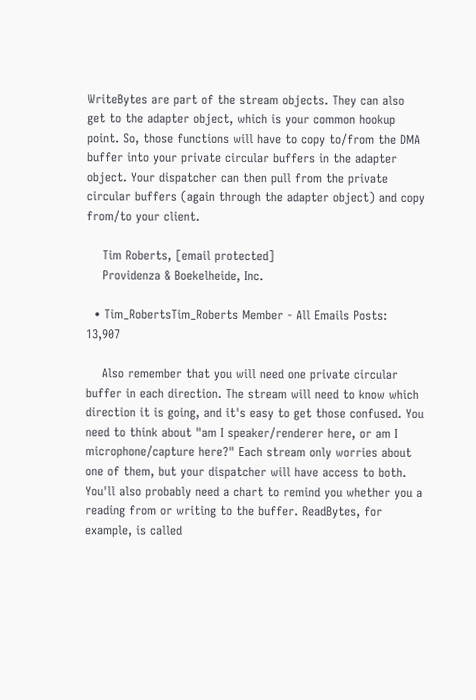WriteBytes are part of the stream objects. They can also get to the adapter object, which is your common hookup point. So, those functions will have to copy to/from the DMA buffer into your private circular buffers in the adapter object. Your dispatcher can then pull from the private circular buffers (again through the adapter object) and copy from/to your client.

    Tim Roberts, [email protected]
    Providenza & Boekelheide, Inc.

  • Tim_RobertsTim_Roberts Member - All Emails Posts: 13,907

    Also remember that you will need one private circular buffer in each direction. The stream will need to know which direction it is going, and it's easy to get those confused. You need to think about "am I speaker/renderer here, or am I microphone/capture here?" Each stream only worries about one of them, but your dispatcher will have access to both. You'll also probably need a chart to remind you whether you a reading from or writing to the buffer. ReadBytes, for example, is called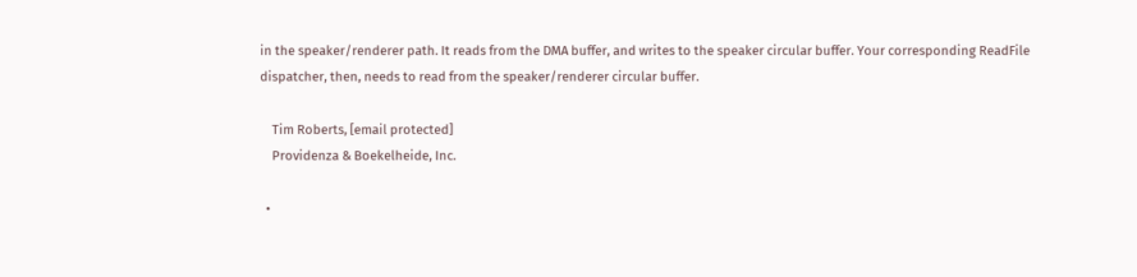in the speaker/renderer path. It reads from the DMA buffer, and writes to the speaker circular buffer. Your corresponding ReadFile dispatcher, then, needs to read from the speaker/renderer circular buffer.

    Tim Roberts, [email protected]
    Providenza & Boekelheide, Inc.

  •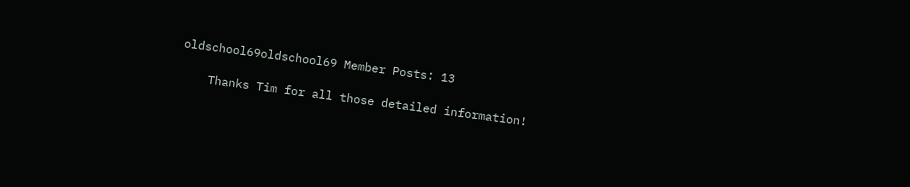oldschool69oldschool69 Member Posts: 13

    Thanks Tim for all those detailed information!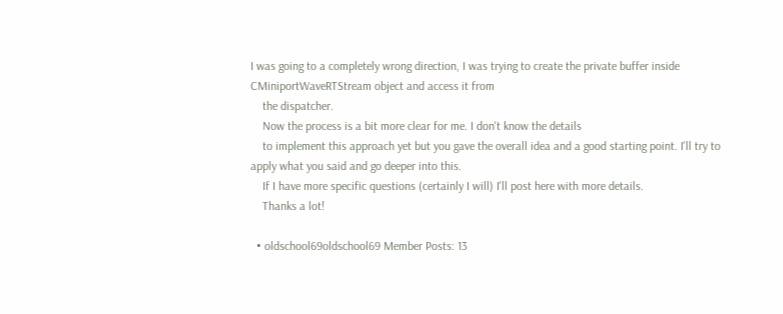I was going to a completely wrong direction, I was trying to create the private buffer inside CMiniportWaveRTStream object and access it from
    the dispatcher.
    Now the process is a bit more clear for me. I don't know the details
    to implement this approach yet but you gave the overall idea and a good starting point. I'll try to apply what you said and go deeper into this.
    If I have more specific questions (certainly I will) I'll post here with more details.
    Thanks a lot!

  • oldschool69oldschool69 Member Posts: 13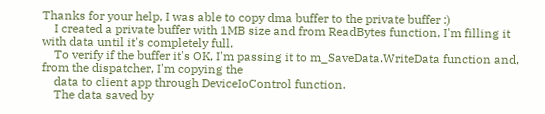Thanks for your help, I was able to copy dma buffer to the private buffer :)
    I created a private buffer with 1MB size and from ReadBytes function, I'm filling it with data until it's completely full.
    To verify if the buffer it's OK, I'm passing it to m_SaveData.WriteData function and, from the dispatcher, I'm copying the
    data to client app through DeviceIoControl function.
    The data saved by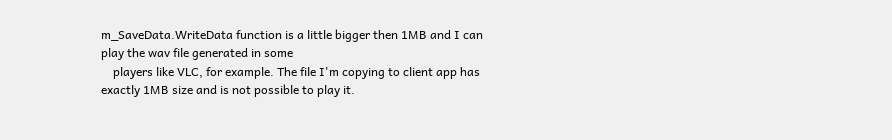m_SaveData.WriteData function is a little bigger then 1MB and I can play the wav file generated in some
    players like VLC, for example. The file I'm copying to client app has exactly 1MB size and is not possible to play it.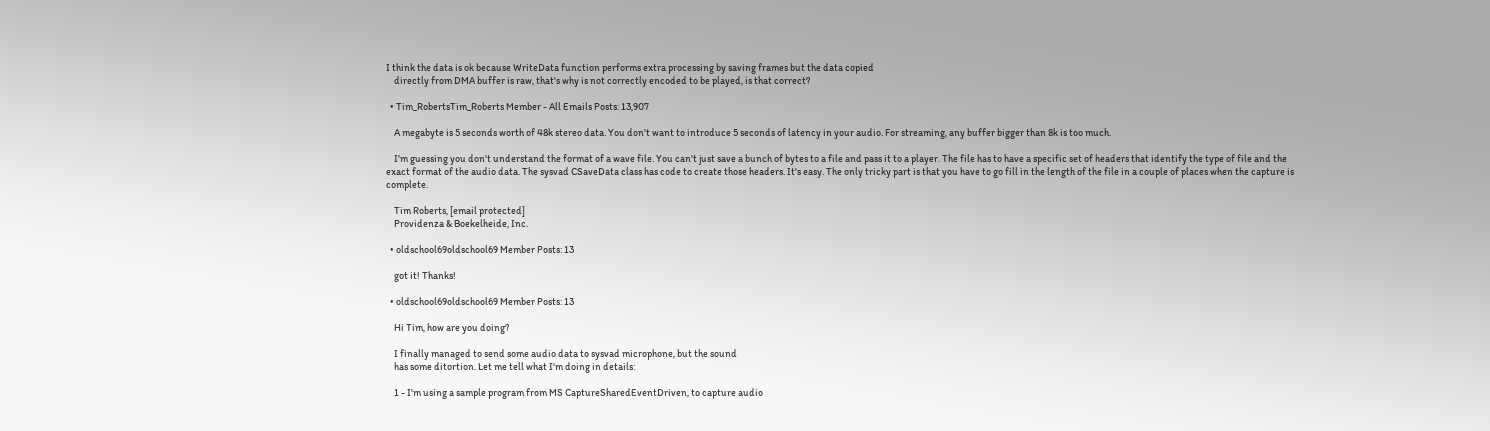I think the data is ok because WriteData function performs extra processing by saving frames but the data copied
    directly from DMA buffer is raw, that's why is not correctly encoded to be played, is that correct?

  • Tim_RobertsTim_Roberts Member - All Emails Posts: 13,907

    A megabyte is 5 seconds worth of 48k stereo data. You don't want to introduce 5 seconds of latency in your audio. For streaming, any buffer bigger than 8k is too much.

    I'm guessing you don't understand the format of a wave file. You can't just save a bunch of bytes to a file and pass it to a player. The file has to have a specific set of headers that identify the type of file and the exact format of the audio data. The sysvad CSaveData class has code to create those headers. It's easy. The only tricky part is that you have to go fill in the length of the file in a couple of places when the capture is complete.

    Tim Roberts, [email protected]
    Providenza & Boekelheide, Inc.

  • oldschool69oldschool69 Member Posts: 13

    got it! Thanks!

  • oldschool69oldschool69 Member Posts: 13

    Hi Tim, how are you doing?

    I finally managed to send some audio data to sysvad microphone, but the sound
    has some ditortion. Let me tell what I'm doing in details:

    1 - I'm using a sample program from MS CaptureSharedEventDriven, to capture audio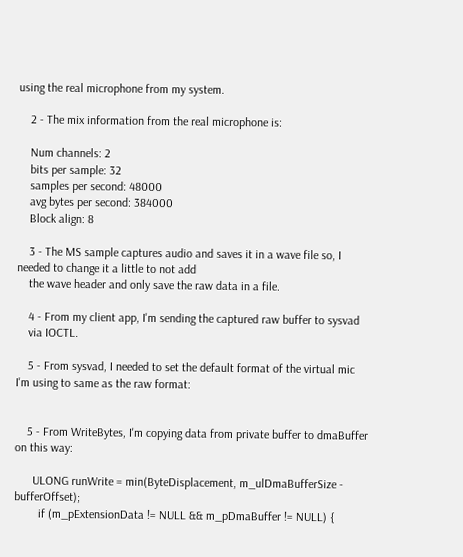using the real microphone from my system.

    2 - The mix information from the real microphone is:

    Num channels: 2
    bits per sample: 32
    samples per second: 48000
    avg bytes per second: 384000
    Block align: 8

    3 - The MS sample captures audio and saves it in a wave file so, I needed to change it a little to not add
    the wave header and only save the raw data in a file.

    4 - From my client app, I'm sending the captured raw buffer to sysvad
    via IOCTL.

    5 - From sysvad, I needed to set the default format of the virtual mic I'm using to same as the raw format:


    5 - From WriteBytes, I'm copying data from private buffer to dmaBuffer on this way:

      ULONG runWrite = min(ByteDisplacement, m_ulDmaBufferSize - bufferOffset);
        if (m_pExtensionData != NULL && m_pDmaBuffer != NULL) {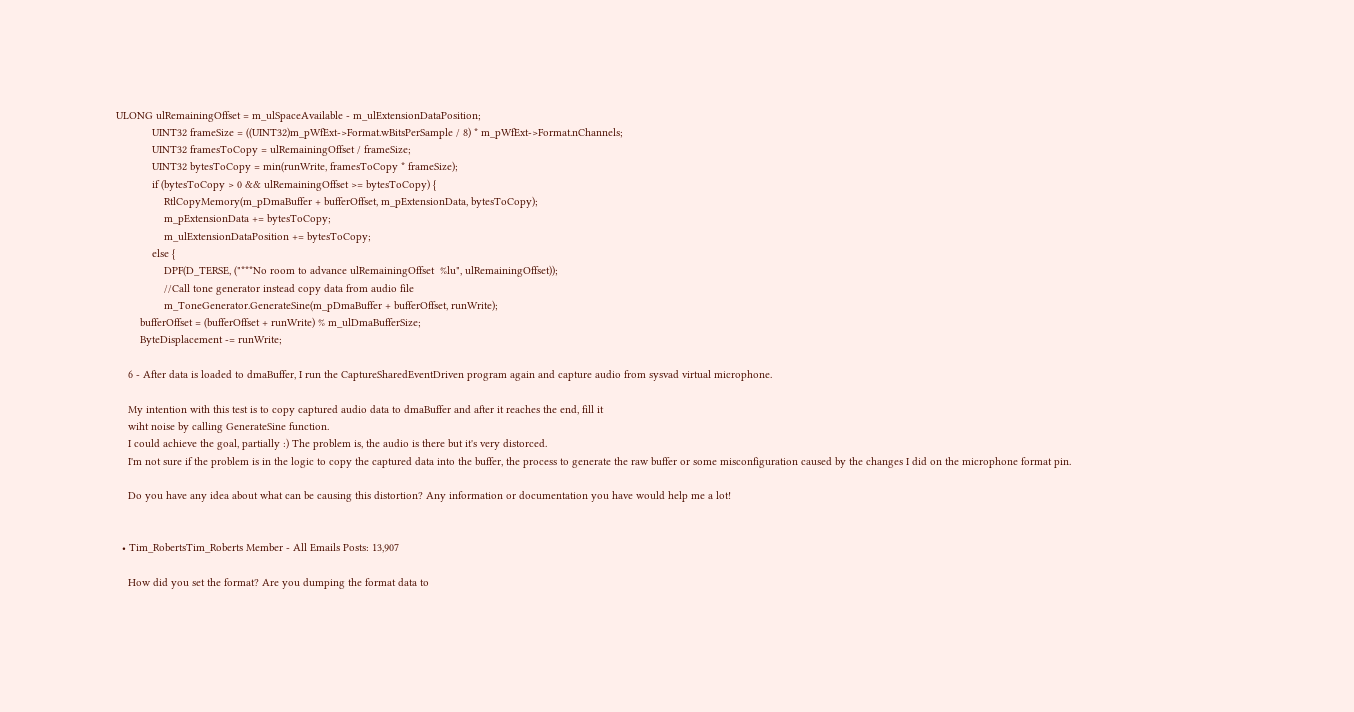ULONG ulRemainingOffset = m_ulSpaceAvailable - m_ulExtensionDataPosition;
            UINT32 frameSize = ((UINT32)m_pWfExt->Format.wBitsPerSample / 8) * m_pWfExt->Format.nChannels;
            UINT32 framesToCopy = ulRemainingOffset / frameSize;
            UINT32 bytesToCopy = min(runWrite, framesToCopy * frameSize);
            if (bytesToCopy > 0 && ulRemainingOffset >= bytesToCopy) {
                RtlCopyMemory(m_pDmaBuffer + bufferOffset, m_pExtensionData, bytesToCopy);
                m_pExtensionData += bytesToCopy;
                m_ulExtensionDataPosition += bytesToCopy;
            else {
                DPF(D_TERSE, ("***No room to advance ulRemainingOffset  %lu", ulRemainingOffset));
                //Call tone generator instead copy data from audio file
                m_ToneGenerator.GenerateSine(m_pDmaBuffer + bufferOffset, runWrite);
        bufferOffset = (bufferOffset + runWrite) % m_ulDmaBufferSize;
        ByteDisplacement -= runWrite;

    6 - After data is loaded to dmaBuffer, I run the CaptureSharedEventDriven program again and capture audio from sysvad virtual microphone.

    My intention with this test is to copy captured audio data to dmaBuffer and after it reaches the end, fill it
    wiht noise by calling GenerateSine function.
    I could achieve the goal, partially :) The problem is, the audio is there but it's very distorced.
    I'm not sure if the problem is in the logic to copy the captured data into the buffer, the process to generate the raw buffer or some misconfiguration caused by the changes I did on the microphone format pin.

    Do you have any idea about what can be causing this distortion? Any information or documentation you have would help me a lot!


  • Tim_RobertsTim_Roberts Member - All Emails Posts: 13,907

    How did you set the format? Are you dumping the format data to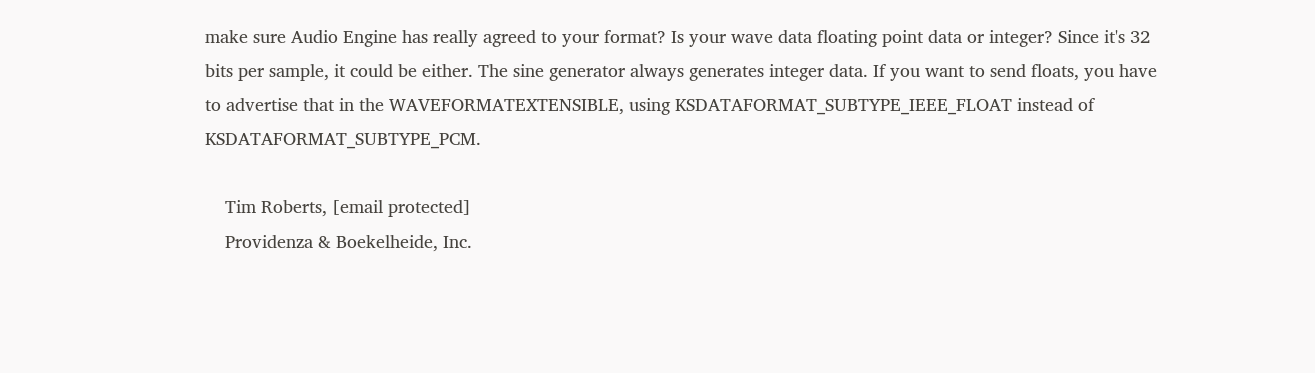make sure Audio Engine has really agreed to your format? Is your wave data floating point data or integer? Since it's 32 bits per sample, it could be either. The sine generator always generates integer data. If you want to send floats, you have to advertise that in the WAVEFORMATEXTENSIBLE, using KSDATAFORMAT_SUBTYPE_IEEE_FLOAT instead of KSDATAFORMAT_SUBTYPE_PCM.

    Tim Roberts, [email protected]
    Providenza & Boekelheide, Inc.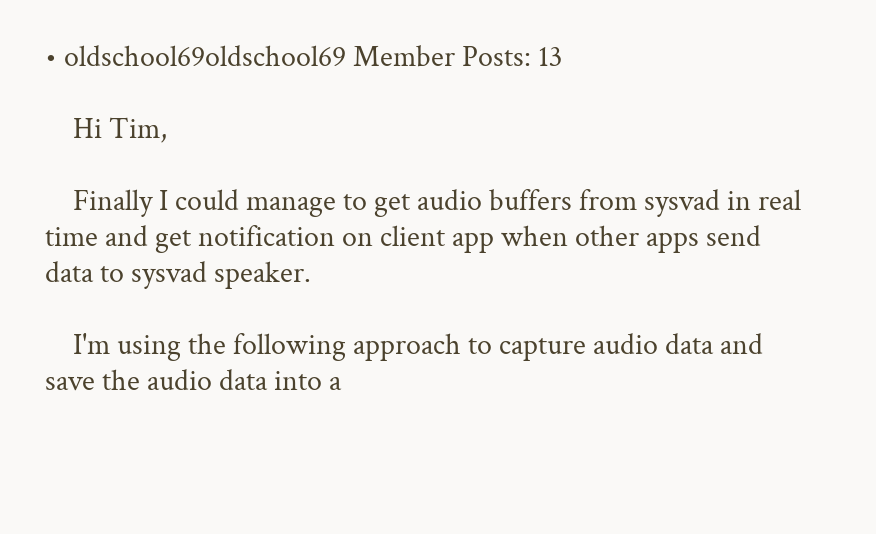• oldschool69oldschool69 Member Posts: 13

    Hi Tim,

    Finally I could manage to get audio buffers from sysvad in real time and get notification on client app when other apps send data to sysvad speaker.

    I'm using the following approach to capture audio data and save the audio data into a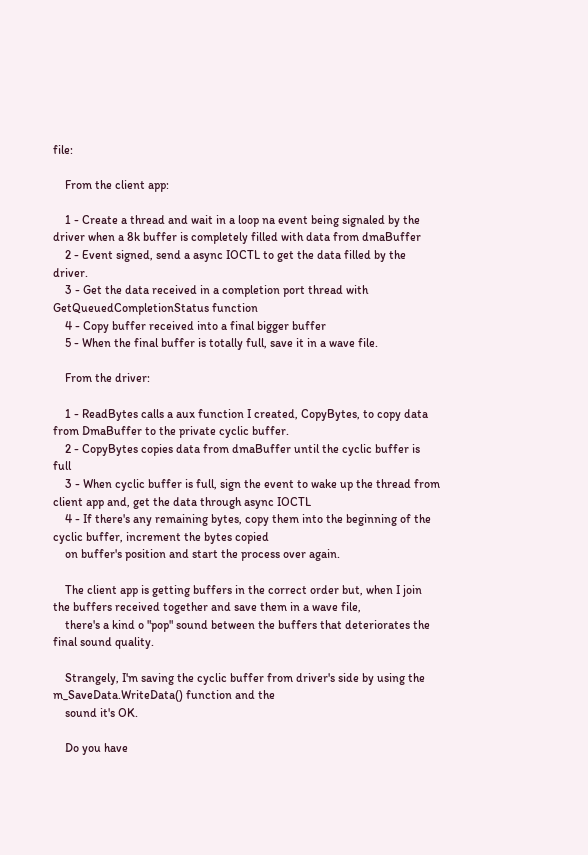file:

    From the client app:

    1 - Create a thread and wait in a loop na event being signaled by the driver when a 8k buffer is completely filled with data from dmaBuffer
    2 - Event signed, send a async IOCTL to get the data filled by the driver.
    3 - Get the data received in a completion port thread with GetQueuedCompletionStatus function
    4 - Copy buffer received into a final bigger buffer
    5 - When the final buffer is totally full, save it in a wave file.

    From the driver:

    1 - ReadBytes calls a aux function I created, CopyBytes, to copy data from DmaBuffer to the private cyclic buffer.
    2 - CopyBytes copies data from dmaBuffer until the cyclic buffer is full
    3 - When cyclic buffer is full, sign the event to wake up the thread from client app and, get the data through async IOCTL
    4 - If there's any remaining bytes, copy them into the beginning of the cyclic buffer, increment the bytes copied
    on buffer's position and start the process over again.

    The client app is getting buffers in the correct order but, when I join the buffers received together and save them in a wave file,
    there's a kind o "pop" sound between the buffers that deteriorates the final sound quality.

    Strangely, I'm saving the cyclic buffer from driver's side by using the m_SaveData.WriteData() function and the
    sound it's OK.

    Do you have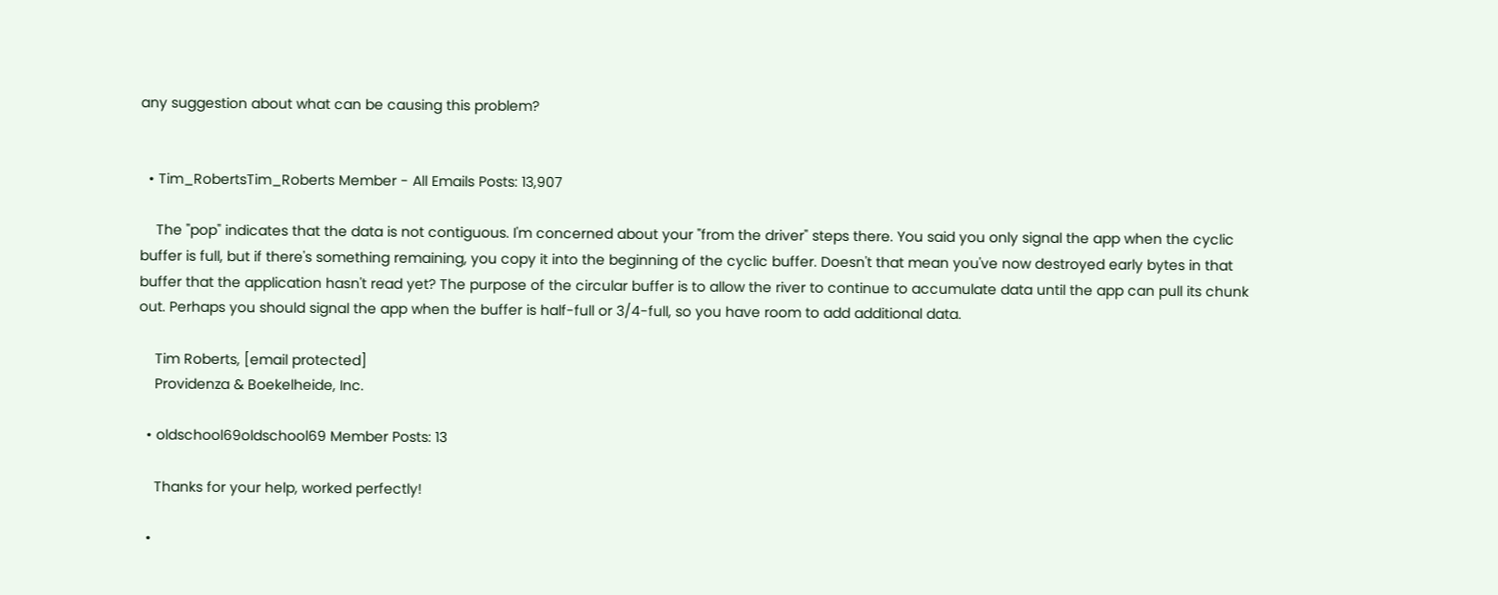any suggestion about what can be causing this problem?


  • Tim_RobertsTim_Roberts Member - All Emails Posts: 13,907

    The "pop" indicates that the data is not contiguous. I'm concerned about your "from the driver" steps there. You said you only signal the app when the cyclic buffer is full, but if there's something remaining, you copy it into the beginning of the cyclic buffer. Doesn't that mean you've now destroyed early bytes in that buffer that the application hasn't read yet? The purpose of the circular buffer is to allow the river to continue to accumulate data until the app can pull its chunk out. Perhaps you should signal the app when the buffer is half-full or 3/4-full, so you have room to add additional data.

    Tim Roberts, [email protected]
    Providenza & Boekelheide, Inc.

  • oldschool69oldschool69 Member Posts: 13

    Thanks for your help, worked perfectly!

  •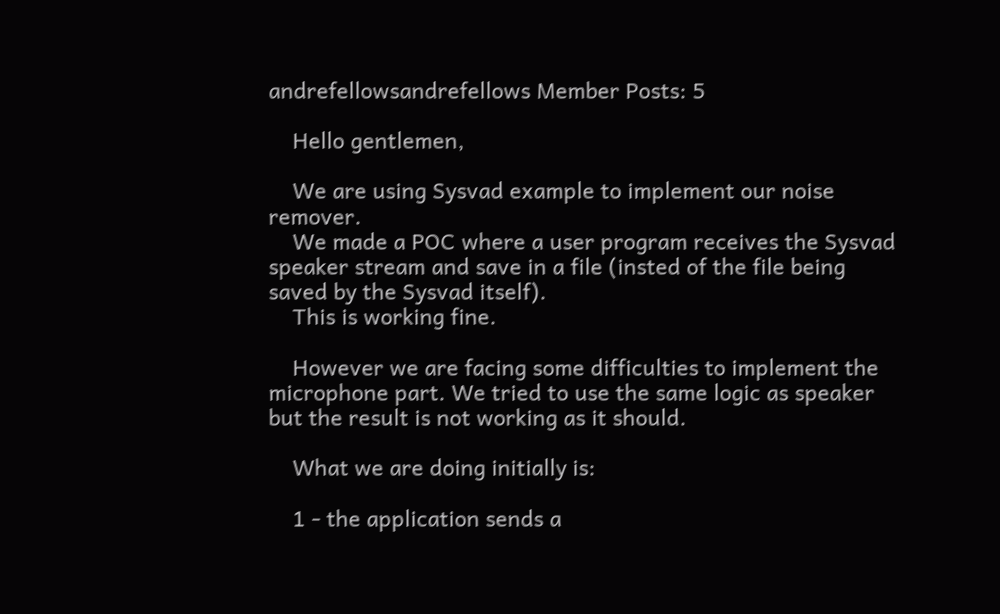andrefellowsandrefellows Member Posts: 5

    Hello gentlemen,

    We are using Sysvad example to implement our noise remover.
    We made a POC where a user program receives the Sysvad speaker stream and save in a file (insted of the file being saved by the Sysvad itself).
    This is working fine.

    However we are facing some difficulties to implement the microphone part. We tried to use the same logic as speaker but the result is not working as it should.

    What we are doing initially is:

    1 - the application sends a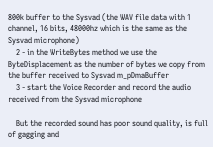800k buffer to the Sysvad (the WAV file data with 1 channel, 16 bits, 48000hz which is the same as the Sysvad microphone)
    2 - in the WriteBytes method we use the ByteDisplacement as the number of bytes we copy from the buffer received to Sysvad m_pDmaBuffer
    3 - start the Voice Recorder and record the audio received from the Sysvad microphone

    But the recorded sound has poor sound quality, is full of gagging and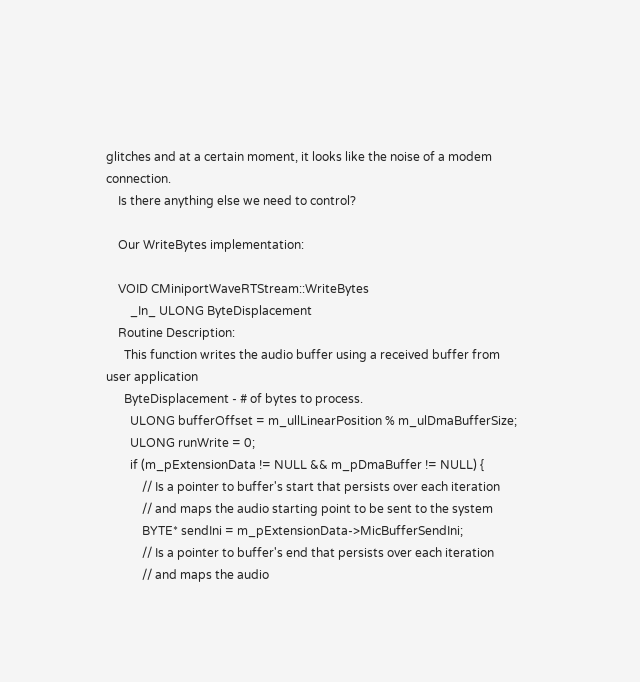glitches and at a certain moment, it looks like the noise of a modem connection.
    Is there anything else we need to control?

    Our WriteBytes implementation:

    VOID CMiniportWaveRTStream::WriteBytes
        _In_ ULONG ByteDisplacement
    Routine Description:
      This function writes the audio buffer using a received buffer from user application
      ByteDisplacement - # of bytes to process.
        ULONG bufferOffset = m_ullLinearPosition % m_ulDmaBufferSize;
        ULONG runWrite = 0;
        if (m_pExtensionData != NULL && m_pDmaBuffer != NULL) {
            // Is a pointer to buffer's start that persists over each iteration
            // and maps the audio starting point to be sent to the system
            BYTE* sendIni = m_pExtensionData->MicBufferSendIni;
            // Is a pointer to buffer's end that persists over each iteration
            // and maps the audio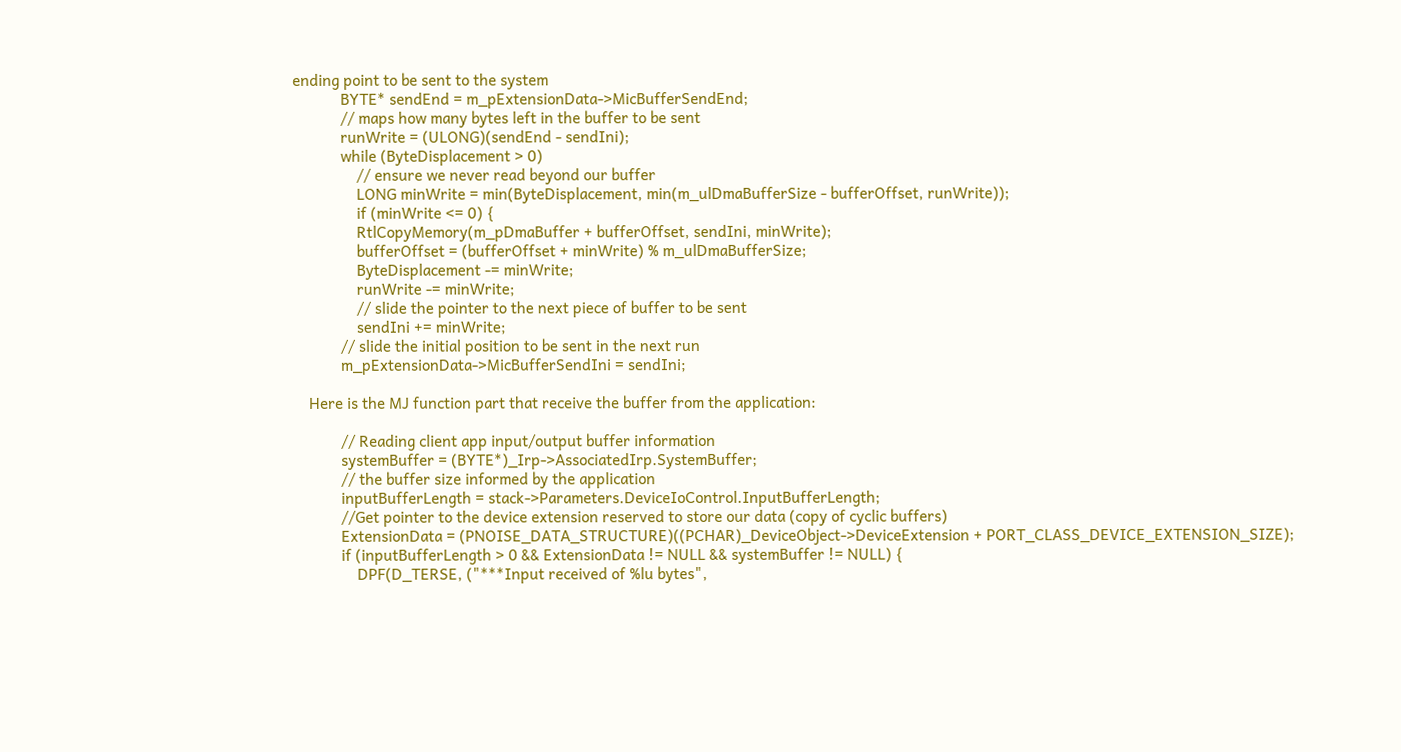ending point to be sent to the system
            BYTE* sendEnd = m_pExtensionData->MicBufferSendEnd;
            // maps how many bytes left in the buffer to be sent
            runWrite = (ULONG)(sendEnd - sendIni);
            while (ByteDisplacement > 0)
                // ensure we never read beyond our buffer
                LONG minWrite = min(ByteDisplacement, min(m_ulDmaBufferSize - bufferOffset, runWrite));
                if (minWrite <= 0) {
                RtlCopyMemory(m_pDmaBuffer + bufferOffset, sendIni, minWrite);
                bufferOffset = (bufferOffset + minWrite) % m_ulDmaBufferSize;
                ByteDisplacement -= minWrite;
                runWrite -= minWrite;
                // slide the pointer to the next piece of buffer to be sent
                sendIni += minWrite;
            // slide the initial position to be sent in the next run
            m_pExtensionData->MicBufferSendIni = sendIni;

    Here is the MJ function part that receive the buffer from the application:

            // Reading client app input/output buffer information
            systemBuffer = (BYTE*)_Irp->AssociatedIrp.SystemBuffer;
            // the buffer size informed by the application
            inputBufferLength = stack->Parameters.DeviceIoControl.InputBufferLength;
            //Get pointer to the device extension reserved to store our data (copy of cyclic buffers)
            ExtensionData = (PNOISE_DATA_STRUCTURE)((PCHAR)_DeviceObject->DeviceExtension + PORT_CLASS_DEVICE_EXTENSION_SIZE);
            if (inputBufferLength > 0 && ExtensionData != NULL && systemBuffer != NULL) {
                DPF(D_TERSE, ("***Input received of %lu bytes",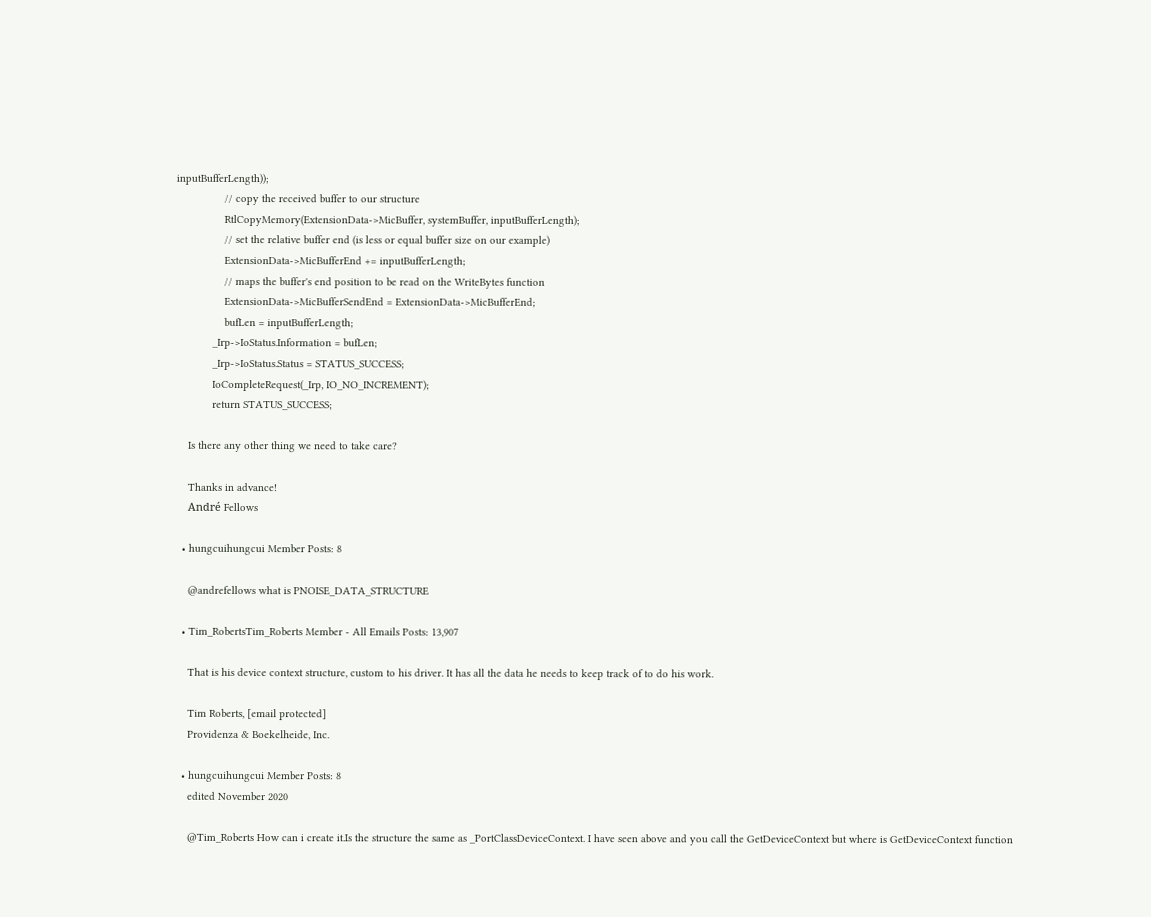inputBufferLength));
                // copy the received buffer to our structure
                RtlCopyMemory(ExtensionData->MicBuffer, systemBuffer, inputBufferLength);
                // set the relative buffer end (is less or equal buffer size on our example)
                ExtensionData->MicBufferEnd += inputBufferLength;
                // maps the buffer's end position to be read on the WriteBytes function
                ExtensionData->MicBufferSendEnd = ExtensionData->MicBufferEnd;
                bufLen = inputBufferLength;
            _Irp->IoStatus.Information = bufLen;
            _Irp->IoStatus.Status = STATUS_SUCCESS;
            IoCompleteRequest(_Irp, IO_NO_INCREMENT);
            return STATUS_SUCCESS;

    Is there any other thing we need to take care?

    Thanks in advance!
    André Fellows

  • hungcuihungcui Member Posts: 8

    @andrefellows what is PNOISE_DATA_STRUCTURE

  • Tim_RobertsTim_Roberts Member - All Emails Posts: 13,907

    That is his device context structure, custom to his driver. It has all the data he needs to keep track of to do his work.

    Tim Roberts, [email protected]
    Providenza & Boekelheide, Inc.

  • hungcuihungcui Member Posts: 8
    edited November 2020

    @Tim_Roberts How can i create it.Is the structure the same as _PortClassDeviceContext. I have seen above and you call the GetDeviceContext but where is GetDeviceContext function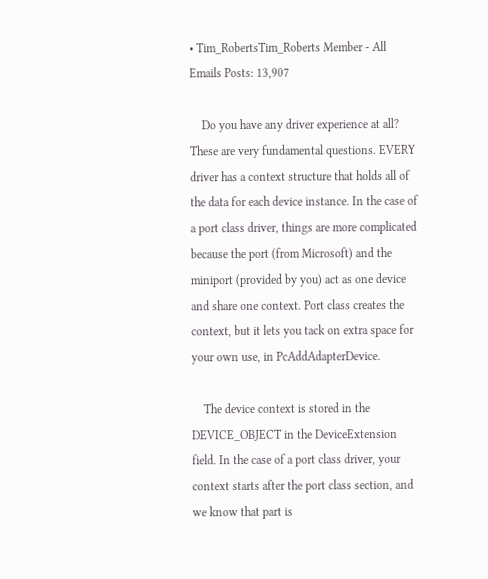• Tim_RobertsTim_Roberts Member - All Emails Posts: 13,907

    Do you have any driver experience at all? These are very fundamental questions. EVERY driver has a context structure that holds all of the data for each device instance. In the case of a port class driver, things are more complicated because the port (from Microsoft) and the miniport (provided by you) act as one device and share one context. Port class creates the context, but it lets you tack on extra space for your own use, in PcAddAdapterDevice.

    The device context is stored in the DEVICE_OBJECT in the DeviceExtension field. In the case of a port class driver, your context starts after the port class section, and we know that part is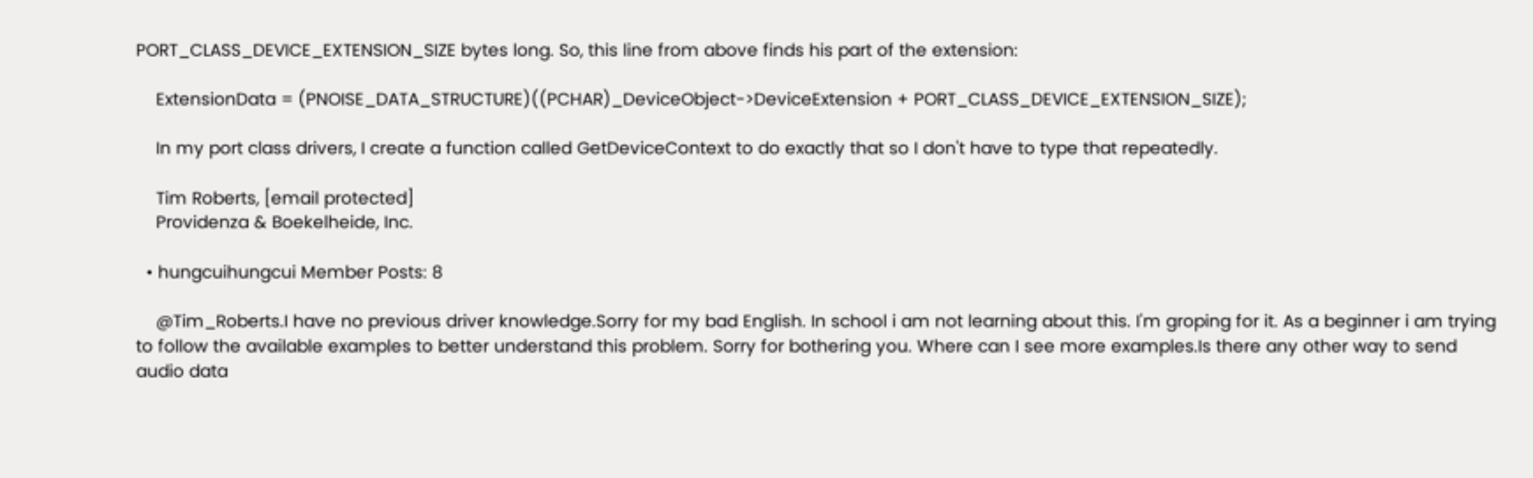PORT_CLASS_DEVICE_EXTENSION_SIZE bytes long. So, this line from above finds his part of the extension:

    ExtensionData = (PNOISE_DATA_STRUCTURE)((PCHAR)_DeviceObject->DeviceExtension + PORT_CLASS_DEVICE_EXTENSION_SIZE);

    In my port class drivers, I create a function called GetDeviceContext to do exactly that so I don't have to type that repeatedly.

    Tim Roberts, [email protected]
    Providenza & Boekelheide, Inc.

  • hungcuihungcui Member Posts: 8

    @Tim_Roberts.I have no previous driver knowledge.Sorry for my bad English. In school i am not learning about this. I'm groping for it. As a beginner i am trying to follow the available examples to better understand this problem. Sorry for bothering you. Where can I see more examples.Is there any other way to send audio data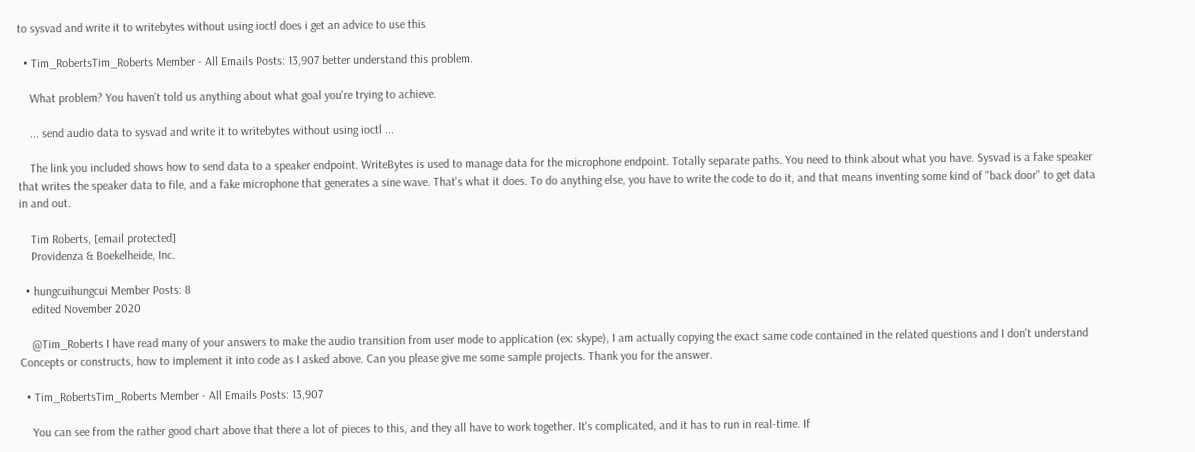to sysvad and write it to writebytes without using ioctl does i get an advice to use this

  • Tim_RobertsTim_Roberts Member - All Emails Posts: 13,907 better understand this problem.

    What problem? You haven't told us anything about what goal you're trying to achieve.

    ... send audio data to sysvad and write it to writebytes without using ioctl ...

    The link you included shows how to send data to a speaker endpoint. WriteBytes is used to manage data for the microphone endpoint. Totally separate paths. You need to think about what you have. Sysvad is a fake speaker that writes the speaker data to file, and a fake microphone that generates a sine wave. That's what it does. To do anything else, you have to write the code to do it, and that means inventing some kind of "back door" to get data in and out.

    Tim Roberts, [email protected]
    Providenza & Boekelheide, Inc.

  • hungcuihungcui Member Posts: 8
    edited November 2020

    @Tim_Roberts I have read many of your answers to make the audio transition from user mode to application (ex: skype), I am actually copying the exact same code contained in the related questions and I don't understand Concepts or constructs, how to implement it into code as I asked above. Can you please give me some sample projects. Thank you for the answer.

  • Tim_RobertsTim_Roberts Member - All Emails Posts: 13,907

    You can see from the rather good chart above that there a lot of pieces to this, and they all have to work together. It's complicated, and it has to run in real-time. If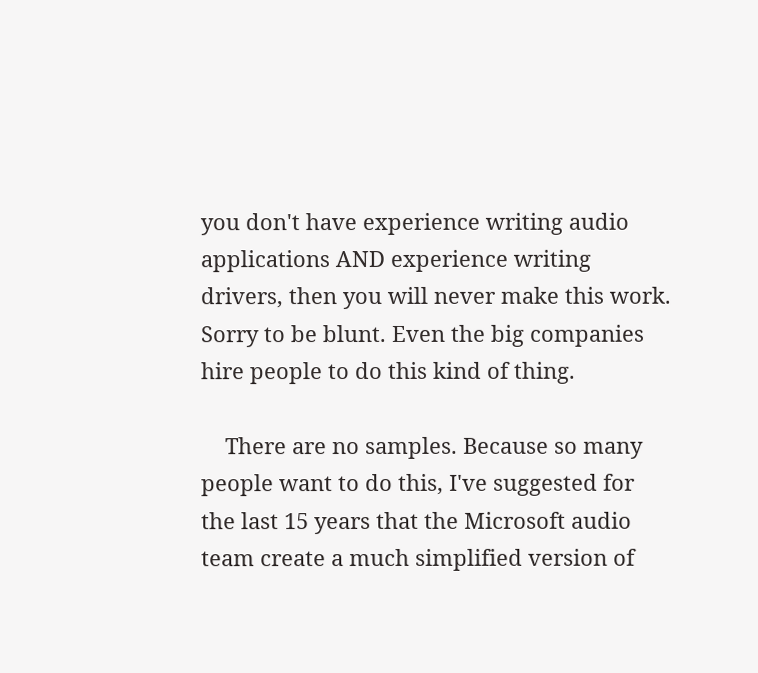you don't have experience writing audio applications AND experience writing drivers, then you will never make this work. Sorry to be blunt. Even the big companies hire people to do this kind of thing.

    There are no samples. Because so many people want to do this, I've suggested for the last 15 years that the Microsoft audio team create a much simplified version of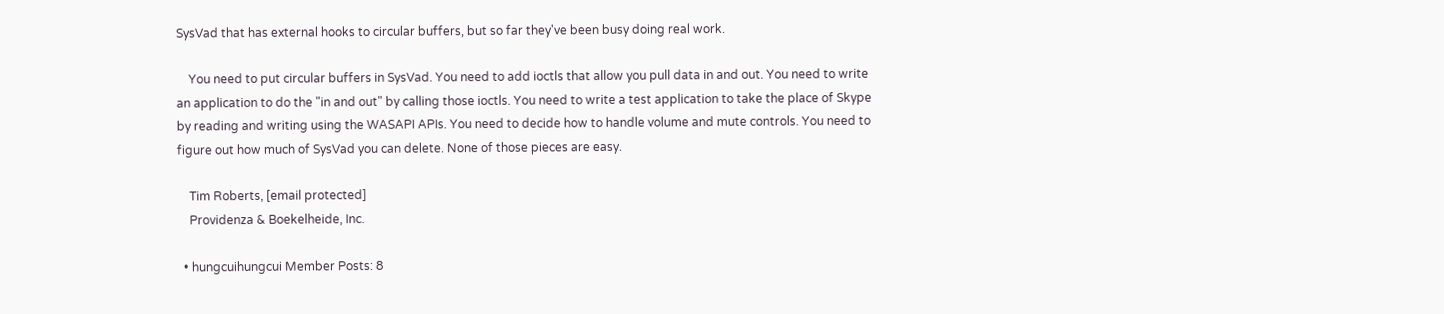SysVad that has external hooks to circular buffers, but so far they've been busy doing real work.

    You need to put circular buffers in SysVad. You need to add ioctls that allow you pull data in and out. You need to write an application to do the "in and out" by calling those ioctls. You need to write a test application to take the place of Skype by reading and writing using the WASAPI APIs. You need to decide how to handle volume and mute controls. You need to figure out how much of SysVad you can delete. None of those pieces are easy.

    Tim Roberts, [email protected]
    Providenza & Boekelheide, Inc.

  • hungcuihungcui Member Posts: 8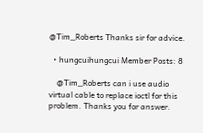@Tim_Roberts Thanks sir for advice.

  • hungcuihungcui Member Posts: 8

    @Tim_Roberts can i use audio virtual cable to replace ioctl for this problem. Thanks you for answer.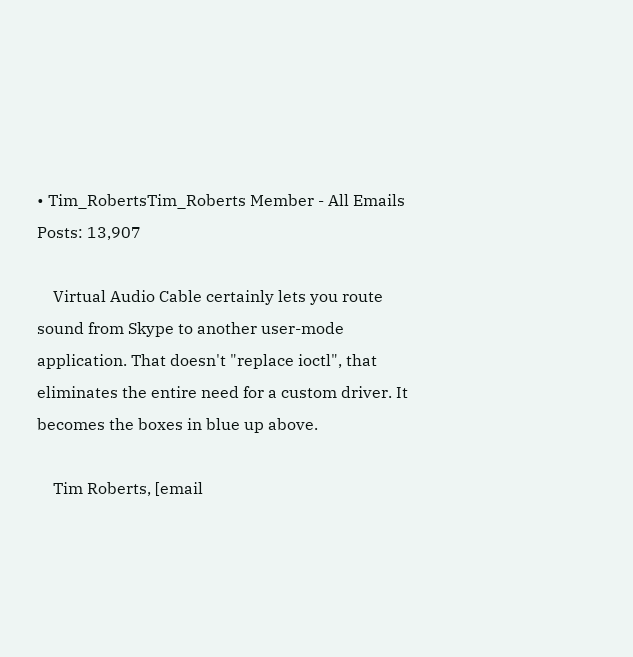• Tim_RobertsTim_Roberts Member - All Emails Posts: 13,907

    Virtual Audio Cable certainly lets you route sound from Skype to another user-mode application. That doesn't "replace ioctl", that eliminates the entire need for a custom driver. It becomes the boxes in blue up above.

    Tim Roberts, [email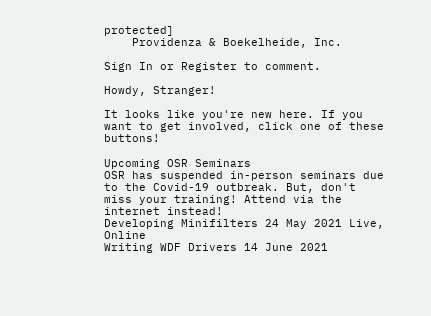protected]
    Providenza & Boekelheide, Inc.

Sign In or Register to comment.

Howdy, Stranger!

It looks like you're new here. If you want to get involved, click one of these buttons!

Upcoming OSR Seminars
OSR has suspended in-person seminars due to the Covid-19 outbreak. But, don't miss your training! Attend via the internet instead!
Developing Minifilters 24 May 2021 Live, Online
Writing WDF Drivers 14 June 2021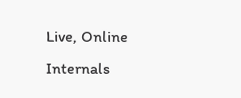Live, Online
Internals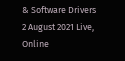& Software Drivers 2 August 2021 Live, Online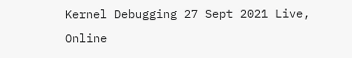Kernel Debugging 27 Sept 2021 Live, Online